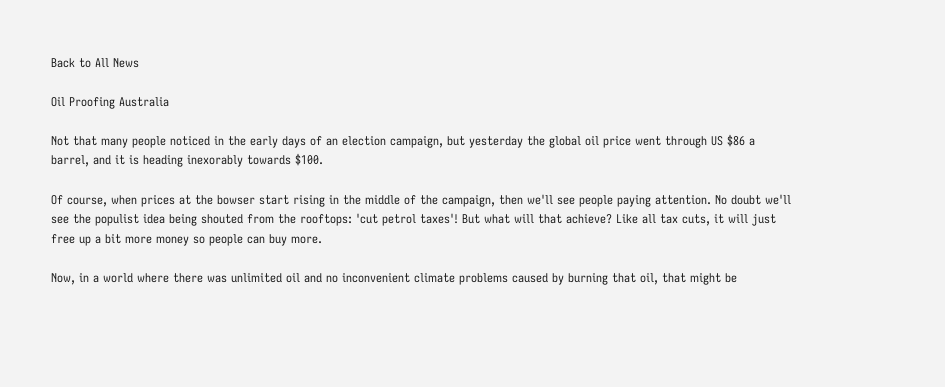Back to All News

Oil Proofing Australia

Not that many people noticed in the early days of an election campaign, but yesterday the global oil price went through US $86 a barrel, and it is heading inexorably towards $100.

Of course, when prices at the bowser start rising in the middle of the campaign, then we'll see people paying attention. No doubt we'll see the populist idea being shouted from the rooftops: 'cut petrol taxes'! But what will that achieve? Like all tax cuts, it will just free up a bit more money so people can buy more.

Now, in a world where there was unlimited oil and no inconvenient climate problems caused by burning that oil, that might be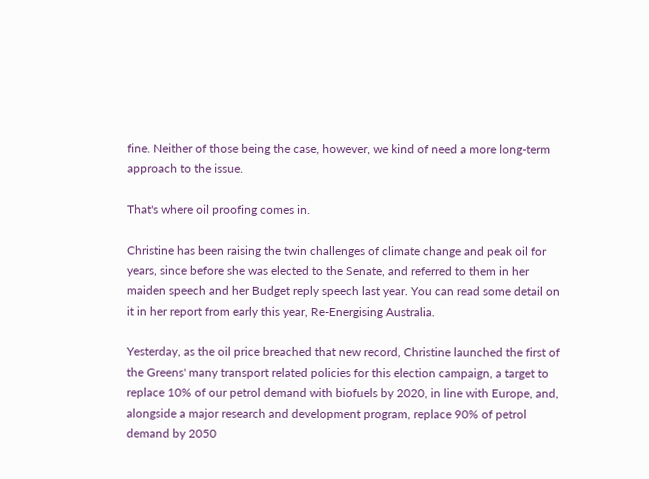fine. Neither of those being the case, however, we kind of need a more long-term approach to the issue.

That's where oil proofing comes in.

Christine has been raising the twin challenges of climate change and peak oil for years, since before she was elected to the Senate, and referred to them in her maiden speech and her Budget reply speech last year. You can read some detail on it in her report from early this year, Re-Energising Australia.

Yesterday, as the oil price breached that new record, Christine launched the first of the Greens' many transport related policies for this election campaign, a target to replace 10% of our petrol demand with biofuels by 2020, in line with Europe, and, alongside a major research and development program, replace 90% of petrol demand by 2050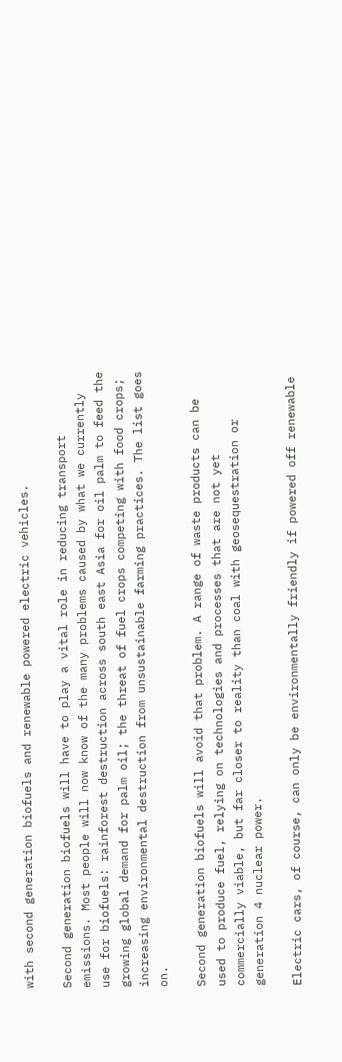with second generation biofuels and renewable powered electric vehicles.

Second generation biofuels will have to play a vital role in reducing transport emissions. Most people will now know of the many problems caused by what we currently use for biofuels: rainforest destruction across south east Asia for oil palm to feed the growing global demand for palm oil; the threat of fuel crops competing with food crops; increasing environmental destruction from unsustainable farming practices. The list goes on.

Second generation biofuels will avoid that problem. A range of waste products can be used to produce fuel, relying on technologies and processes that are not yet commercially viable, but far closer to reality than coal with geosequestration or generation 4 nuclear power.

Electric cars, of course, can only be environmentally friendly if powered off renewable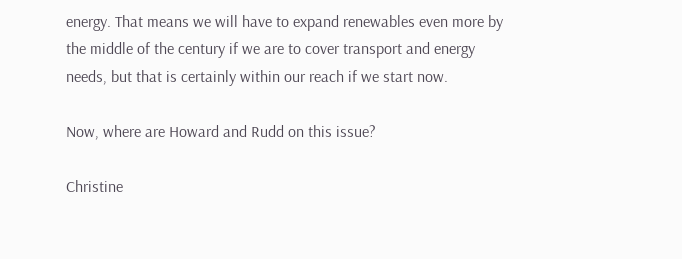energy. That means we will have to expand renewables even more by the middle of the century if we are to cover transport and energy needs, but that is certainly within our reach if we start now.

Now, where are Howard and Rudd on this issue?

Christine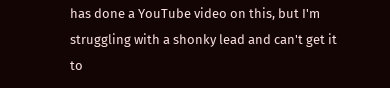has done a YouTube video on this, but I'm struggling with a shonky lead and can't get it to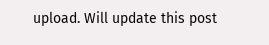upload. Will update this post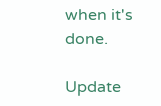when it's done.

Update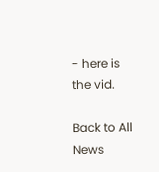- here is the vid.

Back to All News